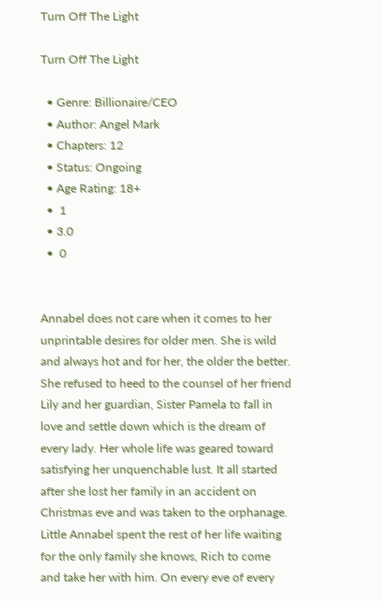Turn Off The Light

Turn Off The Light

  • Genre: Billionaire/CEO
  • Author: Angel Mark
  • Chapters: 12
  • Status: Ongoing
  • Age Rating: 18+
  •  1
  • 3.0
  •  0


Annabel does not care when it comes to her unprintable desires for older men. She is wild and always hot and for her, the older the better. She refused to heed to the counsel of her friend Lily and her guardian, Sister Pamela to fall in love and settle down which is the dream of every lady. Her whole life was geared toward satisfying her unquenchable lust. It all started after she lost her family in an accident on Christmas eve and was taken to the orphanage. Little Annabel spent the rest of her life waiting for the only family she knows, Rich to come and take her with him. On every eve of every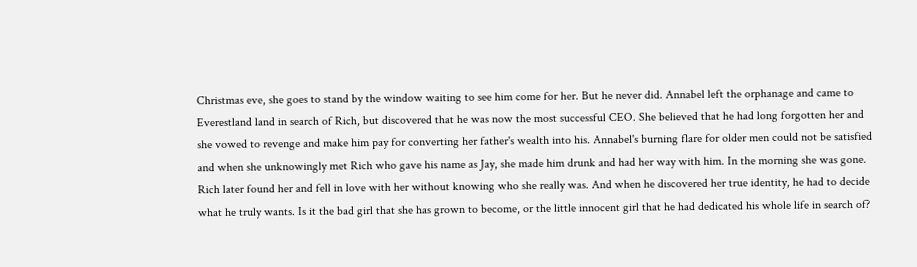Christmas eve, she goes to stand by the window waiting to see him come for her. But he never did. Annabel left the orphanage and came to Everestland land in search of Rich, but discovered that he was now the most successful CEO. She believed that he had long forgotten her and she vowed to revenge and make him pay for converting her father's wealth into his. Annabel's burning flare for older men could not be satisfied and when she unknowingly met Rich who gave his name as Jay, she made him drunk and had her way with him. In the morning she was gone. Rich later found her and fell in love with her without knowing who she really was. And when he discovered her true identity, he had to decide what he truly wants. Is it the bad girl that she has grown to become, or the little innocent girl that he had dedicated his whole life in search of?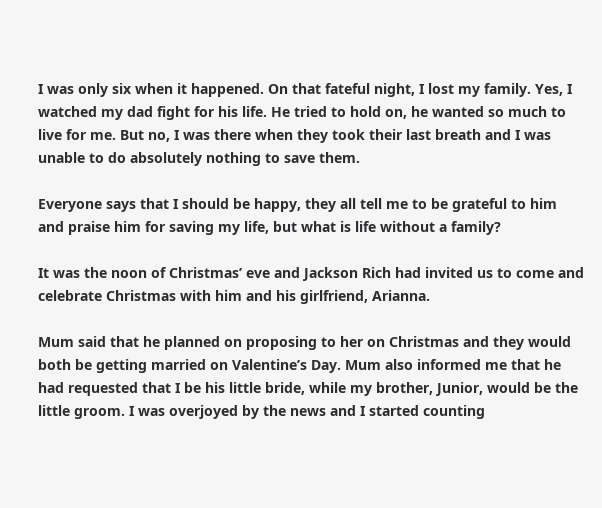I was only six when it happened. On that fateful night, I lost my family. Yes, I watched my dad fight for his life. He tried to hold on, he wanted so much to live for me. But no, I was there when they took their last breath and I was unable to do absolutely nothing to save them.

Everyone says that I should be happy, they all tell me to be grateful to him and praise him for saving my life, but what is life without a family?

It was the noon of Christmas’ eve and Jackson Rich had invited us to come and celebrate Christmas with him and his girlfriend, Arianna.

Mum said that he planned on proposing to her on Christmas and they would both be getting married on Valentine’s Day. Mum also informed me that he had requested that I be his little bride, while my brother, Junior, would be the little groom. I was overjoyed by the news and I started counting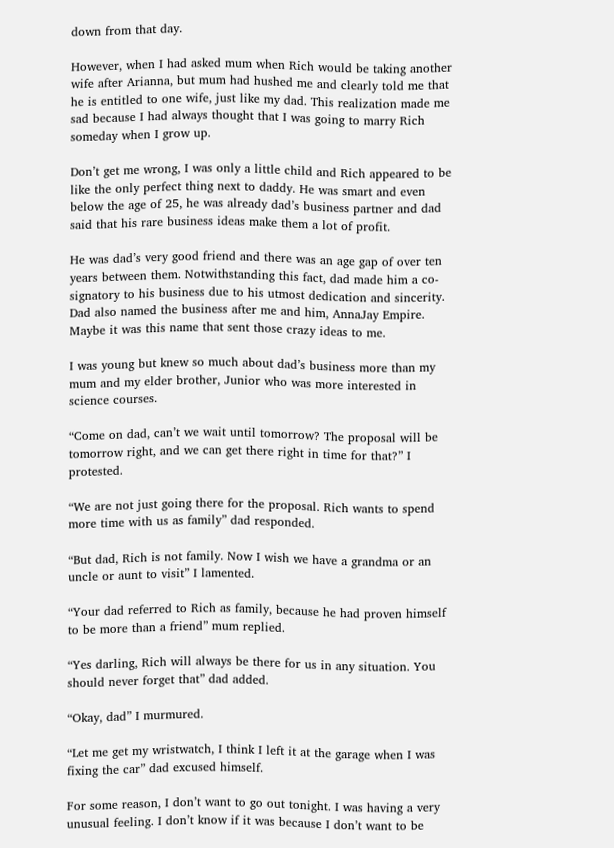down from that day.

However, when I had asked mum when Rich would be taking another wife after Arianna, but mum had hushed me and clearly told me that he is entitled to one wife, just like my dad. This realization made me sad because I had always thought that I was going to marry Rich someday when I grow up.

Don’t get me wrong, I was only a little child and Rich appeared to be like the only perfect thing next to daddy. He was smart and even below the age of 25, he was already dad’s business partner and dad said that his rare business ideas make them a lot of profit.

He was dad’s very good friend and there was an age gap of over ten years between them. Notwithstanding this fact, dad made him a co-signatory to his business due to his utmost dedication and sincerity. Dad also named the business after me and him, AnnaJay Empire. Maybe it was this name that sent those crazy ideas to me.

I was young but knew so much about dad’s business more than my mum and my elder brother, Junior who was more interested in science courses.

“Come on dad, can’t we wait until tomorrow? The proposal will be tomorrow right, and we can get there right in time for that?” I protested.

“We are not just going there for the proposal. Rich wants to spend more time with us as family” dad responded.

“But dad, Rich is not family. Now I wish we have a grandma or an uncle or aunt to visit” I lamented.

“Your dad referred to Rich as family, because he had proven himself to be more than a friend” mum replied.

“Yes darling, Rich will always be there for us in any situation. You should never forget that” dad added.

“Okay, dad” I murmured.

“Let me get my wristwatch, I think I left it at the garage when I was fixing the car” dad excused himself.

For some reason, I don’t want to go out tonight. I was having a very unusual feeling. I don’t know if it was because I don’t want to be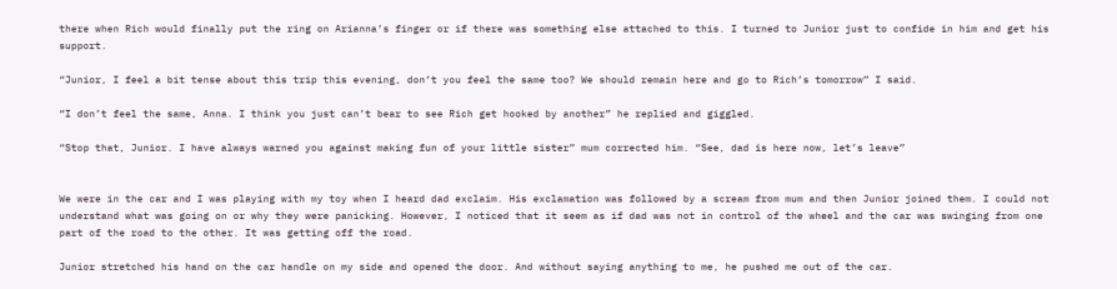there when Rich would finally put the ring on Arianna’s finger or if there was something else attached to this. I turned to Junior just to confide in him and get his support.

“Junior, I feel a bit tense about this trip this evening, don’t you feel the same too? We should remain here and go to Rich’s tomorrow” I said.

“I don’t feel the same, Anna. I think you just can’t bear to see Rich get hooked by another” he replied and giggled.

“Stop that, Junior. I have always warned you against making fun of your little sister” mum corrected him. “See, dad is here now, let’s leave”


We were in the car and I was playing with my toy when I heard dad exclaim. His exclamation was followed by a scream from mum and then Junior joined them. I could not understand what was going on or why they were panicking. However, I noticed that it seem as if dad was not in control of the wheel and the car was swinging from one part of the road to the other. It was getting off the road.

Junior stretched his hand on the car handle on my side and opened the door. And without saying anything to me, he pushed me out of the car.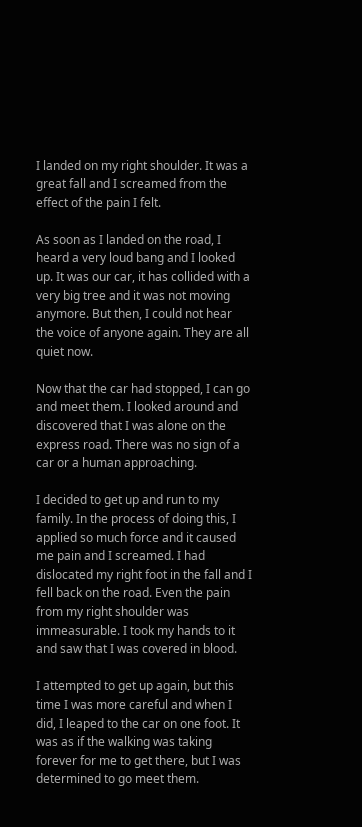I landed on my right shoulder. It was a great fall and I screamed from the effect of the pain I felt.

As soon as I landed on the road, I heard a very loud bang and I looked up. It was our car, it has collided with a very big tree and it was not moving anymore. But then, I could not hear the voice of anyone again. They are all quiet now.

Now that the car had stopped, I can go and meet them. I looked around and discovered that I was alone on the express road. There was no sign of a car or a human approaching.

I decided to get up and run to my family. In the process of doing this, I applied so much force and it caused me pain and I screamed. I had dislocated my right foot in the fall and I fell back on the road. Even the pain from my right shoulder was immeasurable. I took my hands to it and saw that I was covered in blood.

I attempted to get up again, but this time I was more careful and when I did, I leaped to the car on one foot. It was as if the walking was taking forever for me to get there, but I was determined to go meet them.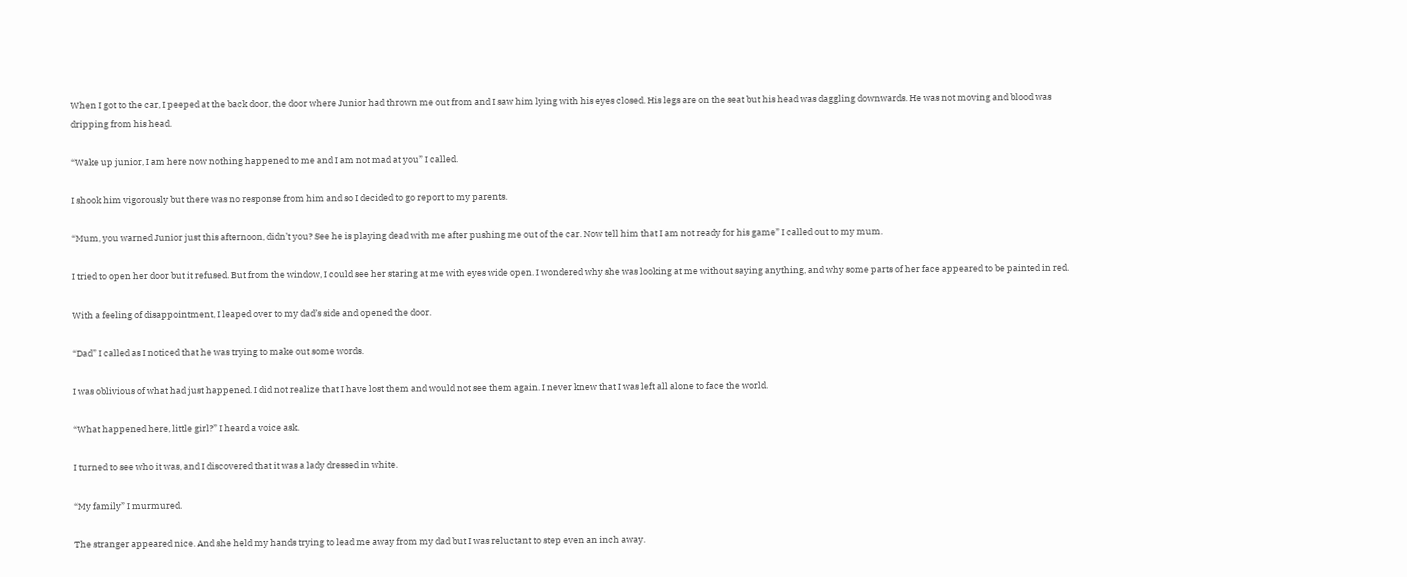When I got to the car, I peeped at the back door, the door where Junior had thrown me out from and I saw him lying with his eyes closed. His legs are on the seat but his head was daggling downwards. He was not moving and blood was dripping from his head.

“Wake up junior, I am here now nothing happened to me and I am not mad at you” I called.

I shook him vigorously but there was no response from him and so I decided to go report to my parents.

“Mum, you warned Junior just this afternoon, didn’t you? See he is playing dead with me after pushing me out of the car. Now tell him that I am not ready for his game” I called out to my mum.

I tried to open her door but it refused. But from the window, I could see her staring at me with eyes wide open. I wondered why she was looking at me without saying anything, and why some parts of her face appeared to be painted in red.

With a feeling of disappointment, I leaped over to my dad’s side and opened the door.

“Dad” I called as I noticed that he was trying to make out some words.

I was oblivious of what had just happened. I did not realize that I have lost them and would not see them again. I never knew that I was left all alone to face the world.

“What happened here, little girl?” I heard a voice ask.

I turned to see who it was, and I discovered that it was a lady dressed in white.

“My family” I murmured.

The stranger appeared nice. And she held my hands trying to lead me away from my dad but I was reluctant to step even an inch away.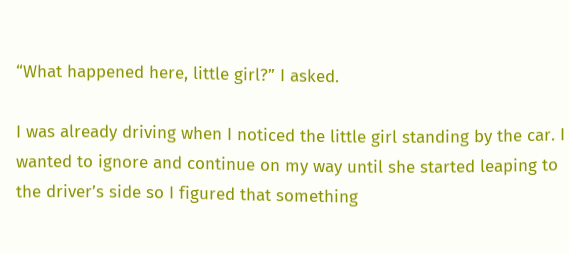“What happened here, little girl?” I asked.

I was already driving when I noticed the little girl standing by the car. I wanted to ignore and continue on my way until she started leaping to the driver’s side so I figured that something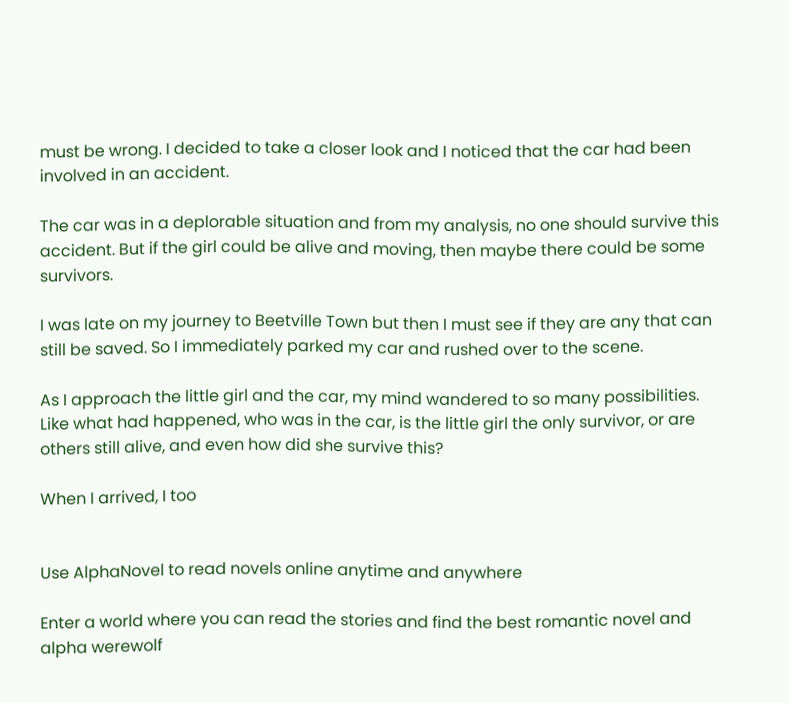must be wrong. I decided to take a closer look and I noticed that the car had been involved in an accident.

The car was in a deplorable situation and from my analysis, no one should survive this accident. But if the girl could be alive and moving, then maybe there could be some survivors.

I was late on my journey to Beetville Town but then I must see if they are any that can still be saved. So I immediately parked my car and rushed over to the scene.

As I approach the little girl and the car, my mind wandered to so many possibilities. Like what had happened, who was in the car, is the little girl the only survivor, or are others still alive, and even how did she survive this?

When I arrived, I too


Use AlphaNovel to read novels online anytime and anywhere

Enter a world where you can read the stories and find the best romantic novel and alpha werewolf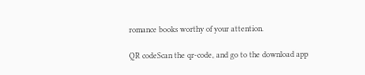romance books worthy of your attention.

QR codeScan the qr-code, and go to the download app